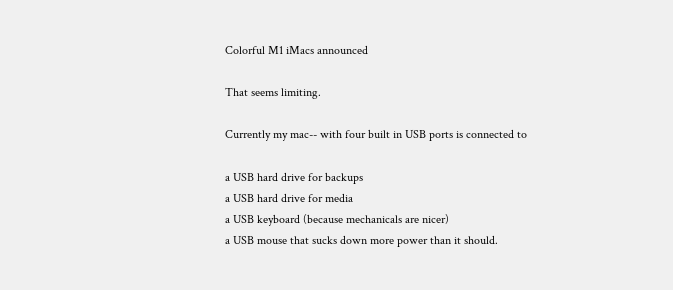Colorful M1 iMacs announced

That seems limiting.

Currently my mac-- with four built in USB ports is connected to

a USB hard drive for backups
a USB hard drive for media
a USB keyboard (because mechanicals are nicer)
a USB mouse that sucks down more power than it should.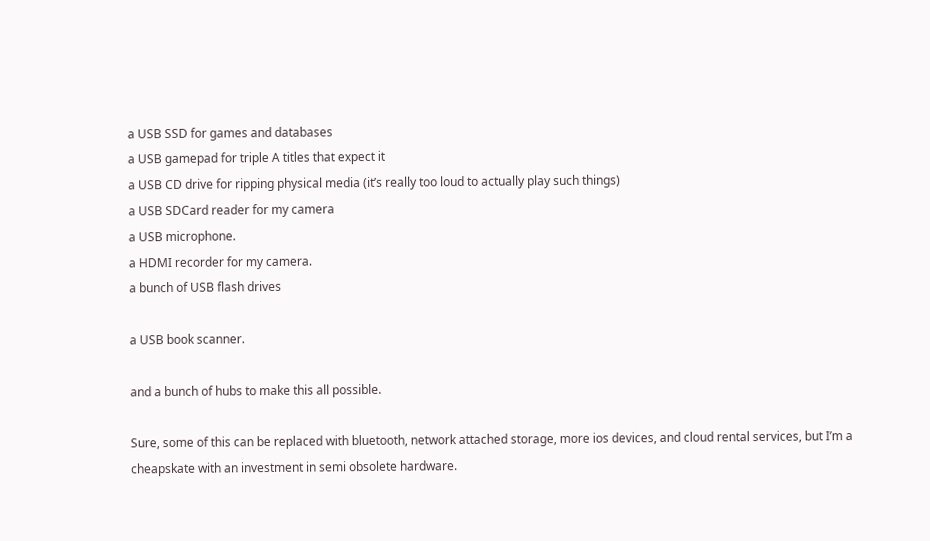a USB SSD for games and databases
a USB gamepad for triple A titles that expect it
a USB CD drive for ripping physical media (it’s really too loud to actually play such things)
a USB SDCard reader for my camera
a USB microphone.
a HDMI recorder for my camera.
a bunch of USB flash drives

a USB book scanner.

and a bunch of hubs to make this all possible.

Sure, some of this can be replaced with bluetooth, network attached storage, more ios devices, and cloud rental services, but I’m a cheapskate with an investment in semi obsolete hardware.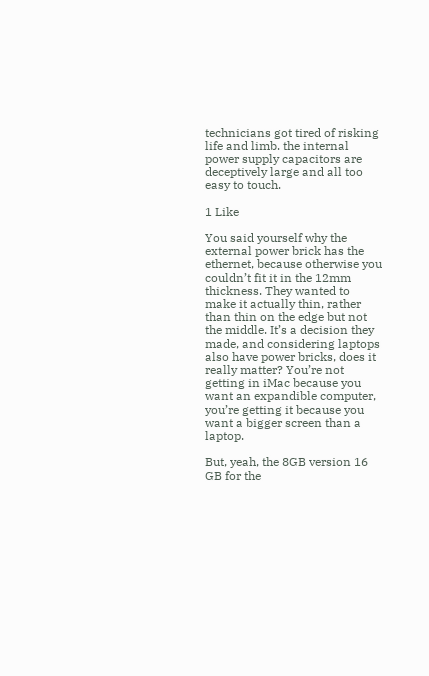technicians got tired of risking life and limb. the internal power supply capacitors are deceptively large and all too easy to touch.

1 Like

You said yourself why the external power brick has the ethernet, because otherwise you couldn’t fit it in the 12mm thickness. They wanted to make it actually thin, rather than thin on the edge but not the middle. It’s a decision they made, and considering laptops also have power bricks, does it really matter? You’re not getting in iMac because you want an expandible computer, you’re getting it because you want a bigger screen than a laptop.

But, yeah, the 8GB version 16 GB for the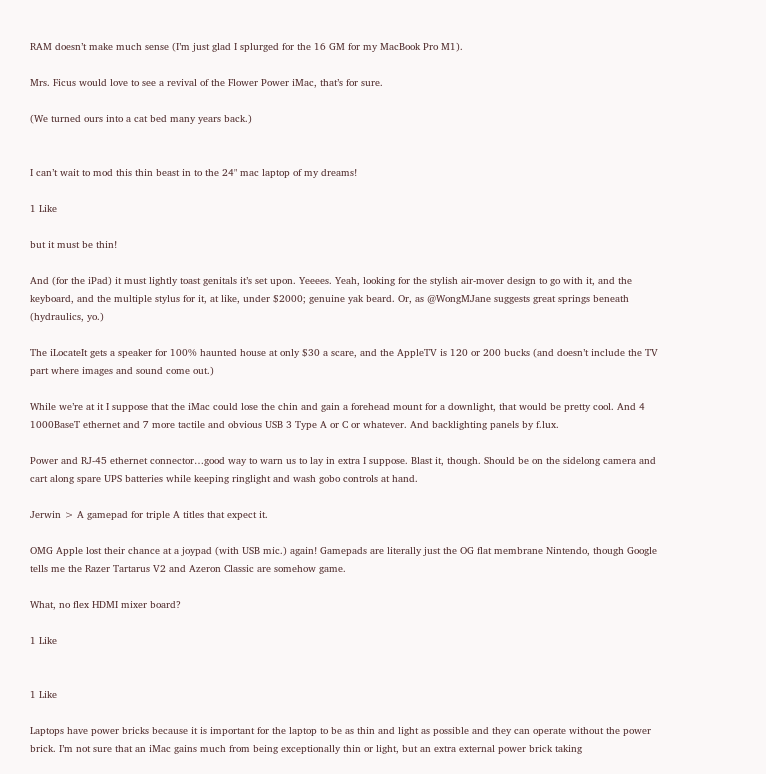RAM doesn’t make much sense (I’m just glad I splurged for the 16 GM for my MacBook Pro M1).

Mrs. Ficus would love to see a revival of the Flower Power iMac, that’s for sure.

(We turned ours into a cat bed many years back.)


I can’t wait to mod this thin beast in to the 24" mac laptop of my dreams!

1 Like

but it must be thin!

And (for the iPad) it must lightly toast genitals it’s set upon. Yeeees. Yeah, looking for the stylish air-mover design to go with it, and the keyboard, and the multiple stylus for it, at like, under $2000; genuine yak beard. Or, as @WongMJane suggests great springs beneath (hydraulics, yo.)

The iLocateIt gets a speaker for 100% haunted house at only $30 a scare, and the AppleTV is 120 or 200 bucks (and doesn’t include the TV part where images and sound come out.)

While we’re at it I suppose that the iMac could lose the chin and gain a forehead mount for a downlight, that would be pretty cool. And 4 1000BaseT ethernet and 7 more tactile and obvious USB 3 Type A or C or whatever. And backlighting panels by f.lux.

Power and RJ-45 ethernet connector…good way to warn us to lay in extra I suppose. Blast it, though. Should be on the sidelong camera and cart along spare UPS batteries while keeping ringlight and wash gobo controls at hand.

Jerwin > A gamepad for triple A titles that expect it.

OMG Apple lost their chance at a joypad (with USB mic.) again! Gamepads are literally just the OG flat membrane Nintendo, though Google tells me the Razer Tartarus V2 and Azeron Classic are somehow game.

What, no flex HDMI mixer board?

1 Like


1 Like

Laptops have power bricks because it is important for the laptop to be as thin and light as possible and they can operate without the power brick. I’m not sure that an iMac gains much from being exceptionally thin or light, but an extra external power brick taking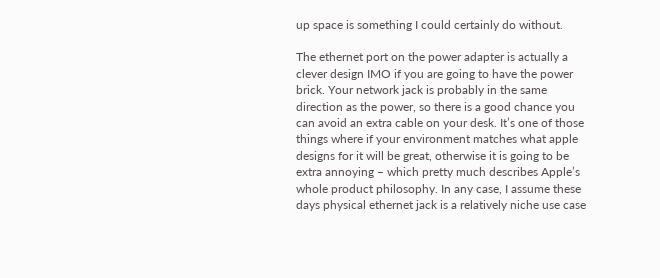up space is something I could certainly do without.

The ethernet port on the power adapter is actually a clever design IMO if you are going to have the power brick. Your network jack is probably in the same direction as the power, so there is a good chance you can avoid an extra cable on your desk. It’s one of those things where if your environment matches what apple designs for it will be great, otherwise it is going to be extra annoying – which pretty much describes Apple’s whole product philosophy. In any case, I assume these days physical ethernet jack is a relatively niche use case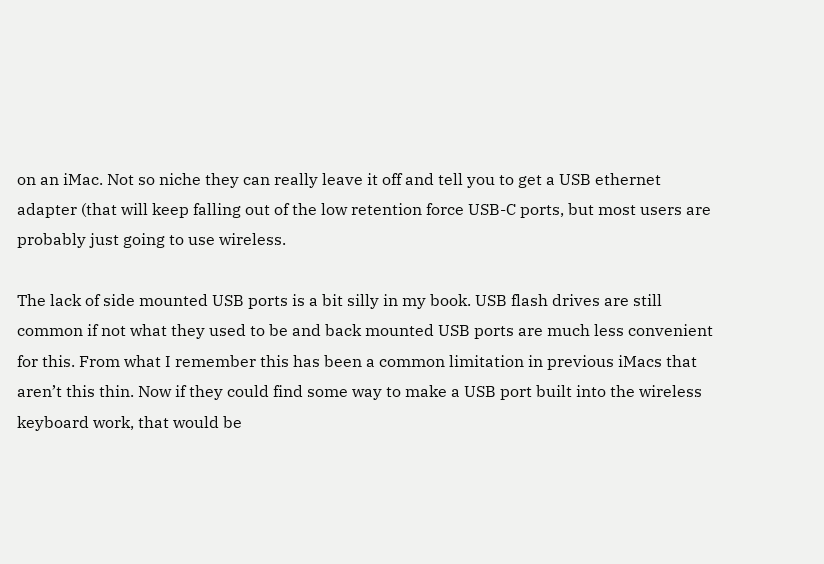on an iMac. Not so niche they can really leave it off and tell you to get a USB ethernet adapter (that will keep falling out of the low retention force USB-C ports, but most users are probably just going to use wireless.

The lack of side mounted USB ports is a bit silly in my book. USB flash drives are still common if not what they used to be and back mounted USB ports are much less convenient for this. From what I remember this has been a common limitation in previous iMacs that aren’t this thin. Now if they could find some way to make a USB port built into the wireless keyboard work, that would be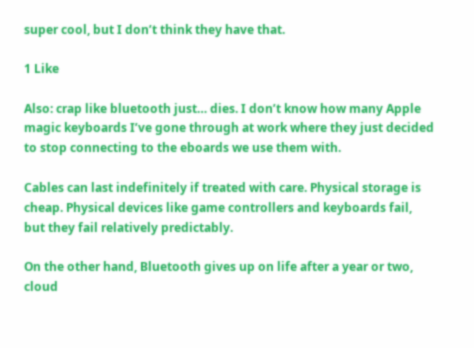super cool, but I don’t think they have that.

1 Like

Also: crap like bluetooth just… dies. I don’t know how many Apple magic keyboards I’ve gone through at work where they just decided to stop connecting to the eboards we use them with.

Cables can last indefinitely if treated with care. Physical storage is cheap. Physical devices like game controllers and keyboards fail, but they fail relatively predictably.

On the other hand, Bluetooth gives up on life after a year or two, cloud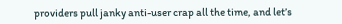providers pull janky anti-user crap all the time, and let’s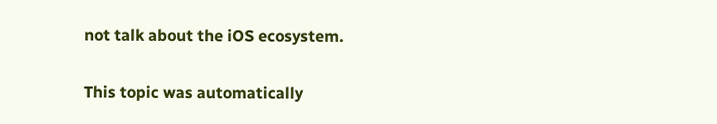not talk about the iOS ecosystem.


This topic was automatically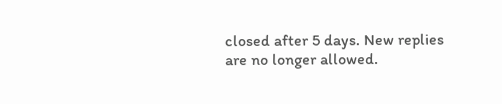closed after 5 days. New replies are no longer allowed.